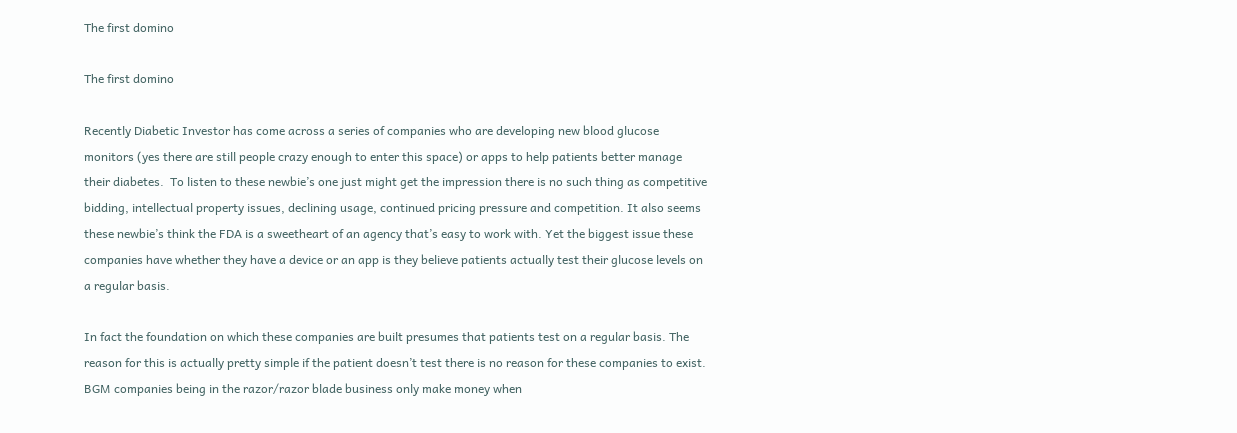The first domino

The first domino

Recently Diabetic Investor has come across a series of companies who are developing new blood glucose monitors (yes there are still people crazy enough to enter this space) or apps to help patients better manage their diabetes.  To listen to these newbie’s one just might get the impression there is no such thing as competitive bidding, intellectual property issues, declining usage, continued pricing pressure and competition. It also seems these newbie’s think the FDA is a sweetheart of an agency that’s easy to work with. Yet the biggest issue these companies have whether they have a device or an app is they believe patients actually test their glucose levels on a regular basis.

In fact the foundation on which these companies are built presumes that patients test on a regular basis. The reason for this is actually pretty simple if the patient doesn’t test there is no reason for these companies to exist. BGM companies being in the razor/razor blade business only make money when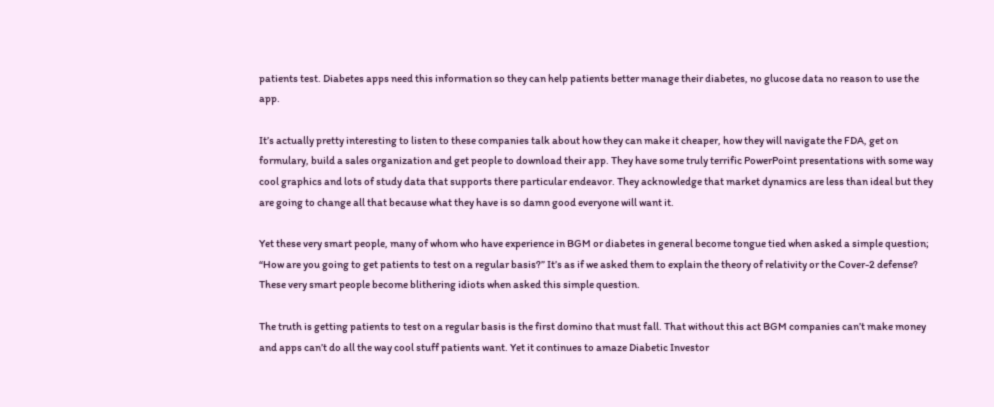patients test. Diabetes apps need this information so they can help patients better manage their diabetes, no glucose data no reason to use the app.

It’s actually pretty interesting to listen to these companies talk about how they can make it cheaper, how they will navigate the FDA, get on formulary, build a sales organization and get people to download their app. They have some truly terrific PowerPoint presentations with some way cool graphics and lots of study data that supports there particular endeavor. They acknowledge that market dynamics are less than ideal but they are going to change all that because what they have is so damn good everyone will want it.

Yet these very smart people, many of whom who have experience in BGM or diabetes in general become tongue tied when asked a simple question; “How are you going to get patients to test on a regular basis?” It’s as if we asked them to explain the theory of relativity or the Cover-2 defense? These very smart people become blithering idiots when asked this simple question.

The truth is getting patients to test on a regular basis is the first domino that must fall. That without this act BGM companies can’t make money and apps can’t do all the way cool stuff patients want. Yet it continues to amaze Diabetic Investor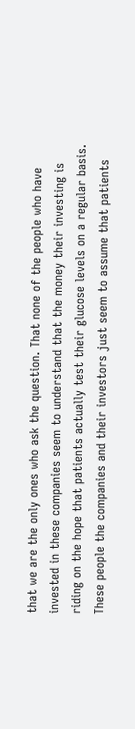that we are the only ones who ask the question. That none of the people who have invested in these companies seem to understand that the money their investing is riding on the hope that patients actually test their glucose levels on a regular basis. These people the companies and their investors just seem to assume that patients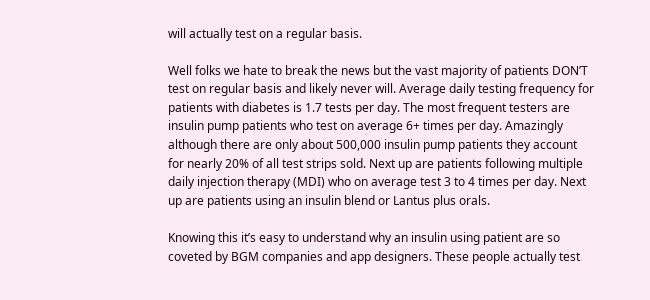will actually test on a regular basis.

Well folks we hate to break the news but the vast majority of patients DON’T test on regular basis and likely never will. Average daily testing frequency for patients with diabetes is 1.7 tests per day. The most frequent testers are insulin pump patients who test on average 6+ times per day. Amazingly although there are only about 500,000 insulin pump patients they account for nearly 20% of all test strips sold. Next up are patients following multiple daily injection therapy (MDI) who on average test 3 to 4 times per day. Next up are patients using an insulin blend or Lantus plus orals.

Knowing this it’s easy to understand why an insulin using patient are so coveted by BGM companies and app designers. These people actually test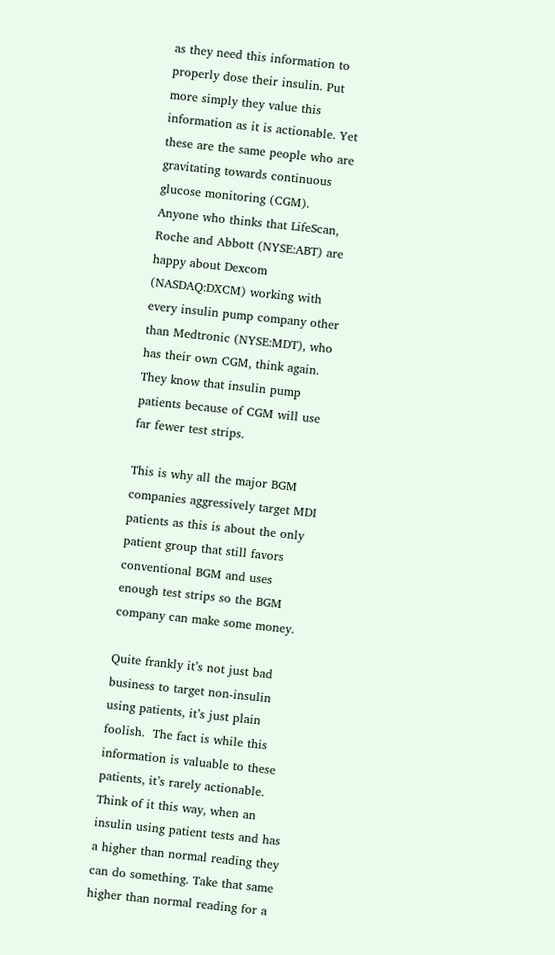as they need this information to properly dose their insulin. Put more simply they value this information as it is actionable. Yet these are the same people who are gravitating towards continuous glucose monitoring (CGM).  Anyone who thinks that LifeScan, Roche and Abbott (NYSE:ABT) are happy about Dexcom (NASDAQ:DXCM) working with every insulin pump company other than Medtronic (NYSE:MDT), who has their own CGM, think again. They know that insulin pump patients because of CGM will use far fewer test strips.

This is why all the major BGM companies aggressively target MDI patients as this is about the only patient group that still favors conventional BGM and uses enough test strips so the BGM company can make some money.

Quite frankly it’s not just bad business to target non-insulin using patients, it’s just plain foolish.  The fact is while this information is valuable to these patients, it’s rarely actionable. Think of it this way, when an insulin using patient tests and has a higher than normal reading they can do something. Take that same higher than normal reading for a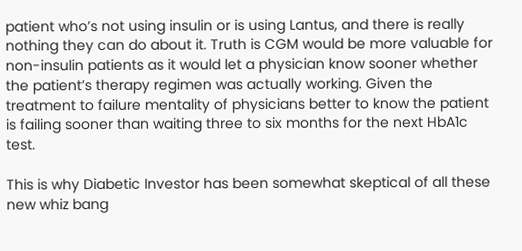patient who’s not using insulin or is using Lantus, and there is really nothing they can do about it. Truth is CGM would be more valuable for non-insulin patients as it would let a physician know sooner whether the patient’s therapy regimen was actually working. Given the treatment to failure mentality of physicians better to know the patient is failing sooner than waiting three to six months for the next HbA1c test.

This is why Diabetic Investor has been somewhat skeptical of all these new whiz bang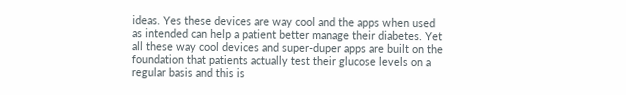ideas. Yes these devices are way cool and the apps when used as intended can help a patient better manage their diabetes. Yet all these way cool devices and super-duper apps are built on the foundation that patients actually test their glucose levels on a regular basis and this is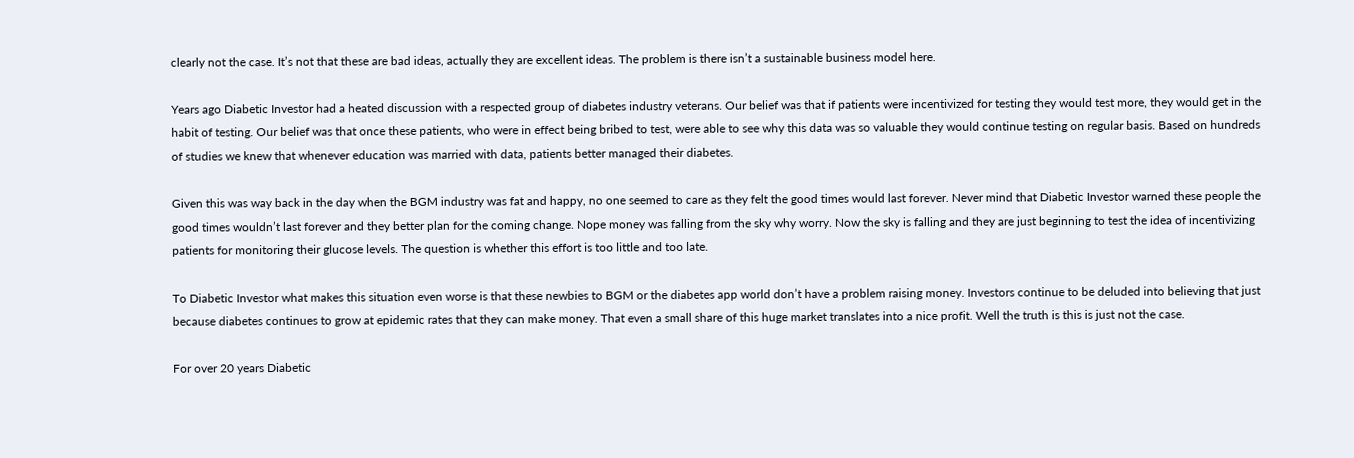clearly not the case. It’s not that these are bad ideas, actually they are excellent ideas. The problem is there isn’t a sustainable business model here.

Years ago Diabetic Investor had a heated discussion with a respected group of diabetes industry veterans. Our belief was that if patients were incentivized for testing they would test more, they would get in the habit of testing. Our belief was that once these patients, who were in effect being bribed to test, were able to see why this data was so valuable they would continue testing on regular basis. Based on hundreds of studies we knew that whenever education was married with data, patients better managed their diabetes.

Given this was way back in the day when the BGM industry was fat and happy, no one seemed to care as they felt the good times would last forever. Never mind that Diabetic Investor warned these people the good times wouldn’t last forever and they better plan for the coming change. Nope money was falling from the sky why worry. Now the sky is falling and they are just beginning to test the idea of incentivizing patients for monitoring their glucose levels. The question is whether this effort is too little and too late.

To Diabetic Investor what makes this situation even worse is that these newbies to BGM or the diabetes app world don’t have a problem raising money. Investors continue to be deluded into believing that just because diabetes continues to grow at epidemic rates that they can make money. That even a small share of this huge market translates into a nice profit. Well the truth is this is just not the case.

For over 20 years Diabetic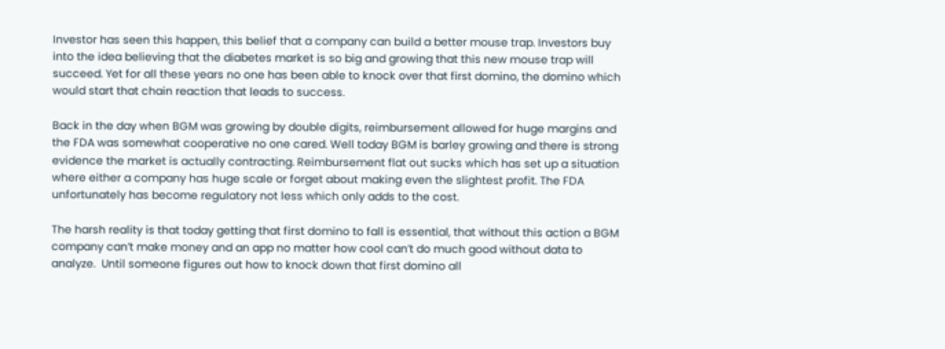Investor has seen this happen, this belief that a company can build a better mouse trap. Investors buy into the idea believing that the diabetes market is so big and growing that this new mouse trap will succeed. Yet for all these years no one has been able to knock over that first domino, the domino which would start that chain reaction that leads to success.

Back in the day when BGM was growing by double digits, reimbursement allowed for huge margins and the FDA was somewhat cooperative no one cared. Well today BGM is barley growing and there is strong evidence the market is actually contracting. Reimbursement flat out sucks which has set up a situation where either a company has huge scale or forget about making even the slightest profit. The FDA unfortunately has become regulatory not less which only adds to the cost.

The harsh reality is that today getting that first domino to fall is essential, that without this action a BGM company can’t make money and an app no matter how cool can’t do much good without data to analyze.  Until someone figures out how to knock down that first domino all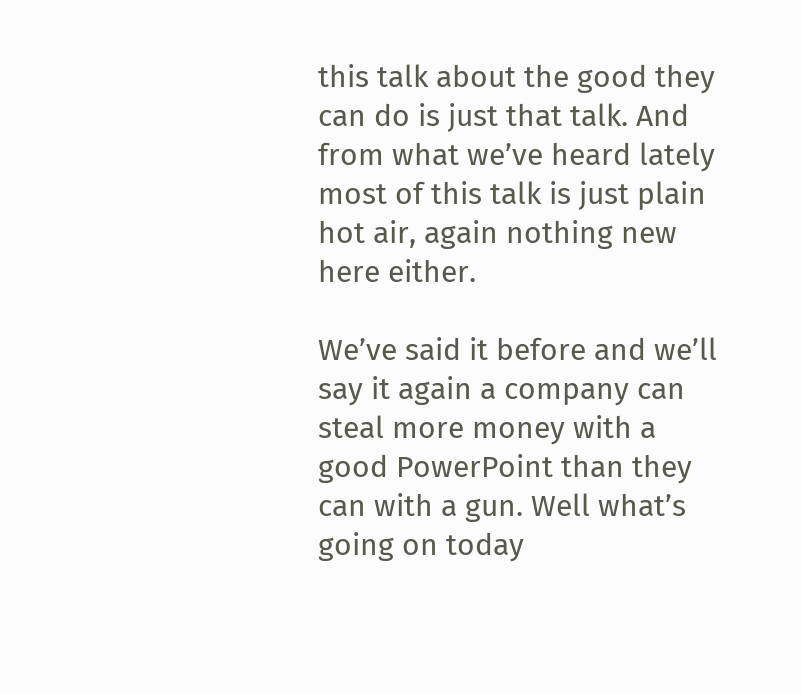this talk about the good they can do is just that talk. And from what we’ve heard lately most of this talk is just plain hot air, again nothing new here either.

We’ve said it before and we’ll say it again a company can steal more money with a good PowerPoint than they can with a gun. Well what’s going on today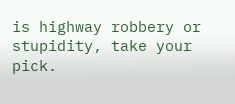is highway robbery or stupidity, take your pick.